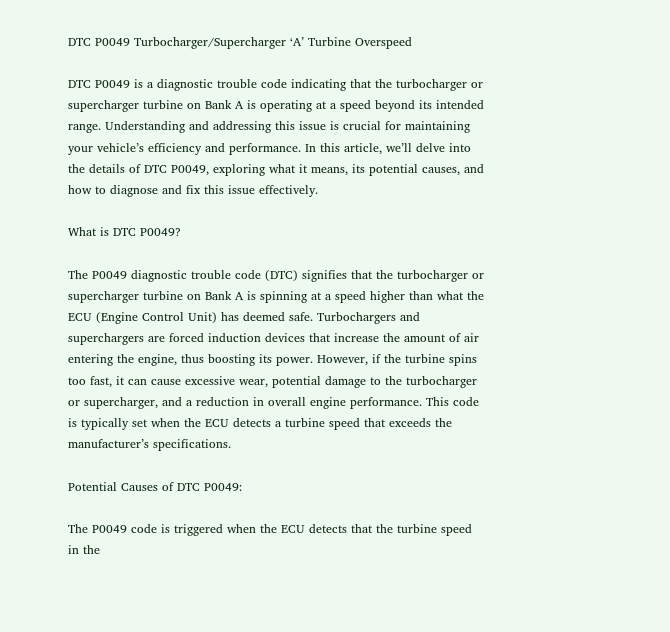DTC P0049 Turbocharger/Supercharger ‘A’ Turbine Overspeed

DTC P0049 is a diagnostic trouble code indicating that the turbocharger or supercharger turbine on Bank A is operating at a speed beyond its intended range. Understanding and addressing this issue is crucial for maintaining your vehicle’s efficiency and performance. In this article, we’ll delve into the details of DTC P0049, exploring what it means, its potential causes, and how to diagnose and fix this issue effectively.

What is DTC P0049?

The P0049 diagnostic trouble code (DTC) signifies that the turbocharger or supercharger turbine on Bank A is spinning at a speed higher than what the ECU (Engine Control Unit) has deemed safe. Turbochargers and superchargers are forced induction devices that increase the amount of air entering the engine, thus boosting its power. However, if the turbine spins too fast, it can cause excessive wear, potential damage to the turbocharger or supercharger, and a reduction in overall engine performance. This code is typically set when the ECU detects a turbine speed that exceeds the manufacturer’s specifications.

Potential Causes of DTC P0049:

The P0049 code is triggered when the ECU detects that the turbine speed in the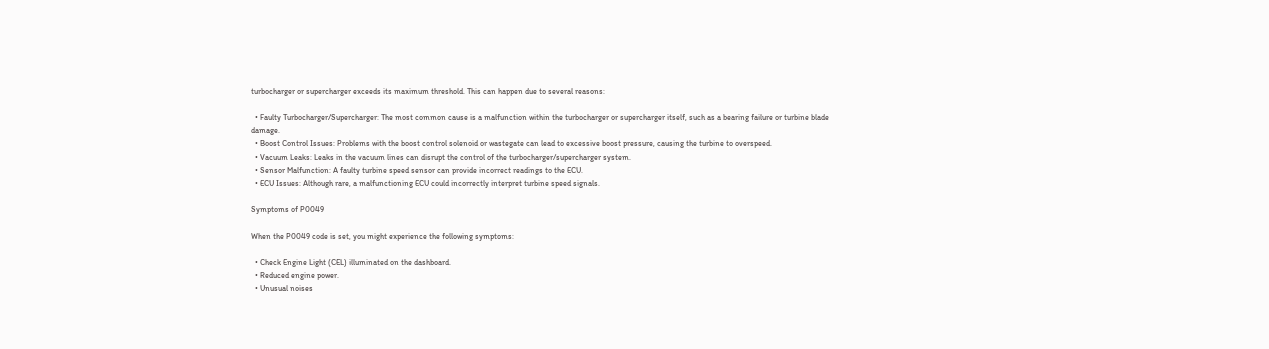turbocharger or supercharger exceeds its maximum threshold. This can happen due to several reasons:

  • Faulty Turbocharger/Supercharger: The most common cause is a malfunction within the turbocharger or supercharger itself, such as a bearing failure or turbine blade damage.
  • Boost Control Issues: Problems with the boost control solenoid or wastegate can lead to excessive boost pressure, causing the turbine to overspeed.
  • Vacuum Leaks: Leaks in the vacuum lines can disrupt the control of the turbocharger/supercharger system.
  • Sensor Malfunction: A faulty turbine speed sensor can provide incorrect readings to the ECU.
  • ECU Issues: Although rare, a malfunctioning ECU could incorrectly interpret turbine speed signals.

Symptoms of P0049

When the P0049 code is set, you might experience the following symptoms:

  • Check Engine Light (CEL) illuminated on the dashboard.
  • Reduced engine power.
  • Unusual noises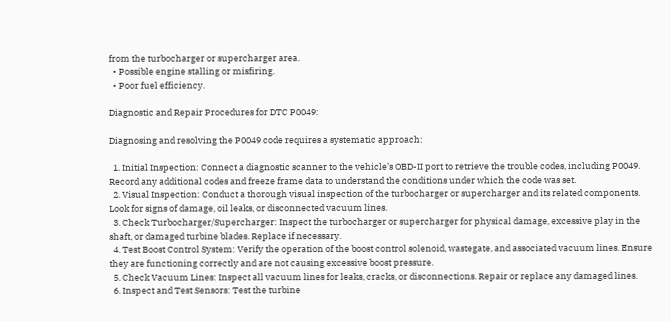from the turbocharger or supercharger area.
  • Possible engine stalling or misfiring.
  • Poor fuel efficiency.

Diagnostic and Repair Procedures for DTC P0049:

Diagnosing and resolving the P0049 code requires a systematic approach:

  1. Initial Inspection: Connect a diagnostic scanner to the vehicle’s OBD-II port to retrieve the trouble codes, including P0049. Record any additional codes and freeze frame data to understand the conditions under which the code was set.
  2. Visual Inspection: Conduct a thorough visual inspection of the turbocharger or supercharger and its related components. Look for signs of damage, oil leaks, or disconnected vacuum lines.
  3. Check Turbocharger/Supercharger: Inspect the turbocharger or supercharger for physical damage, excessive play in the shaft, or damaged turbine blades. Replace if necessary.
  4. Test Boost Control System: Verify the operation of the boost control solenoid, wastegate, and associated vacuum lines. Ensure they are functioning correctly and are not causing excessive boost pressure.
  5. Check Vacuum Lines: Inspect all vacuum lines for leaks, cracks, or disconnections. Repair or replace any damaged lines.
  6. Inspect and Test Sensors: Test the turbine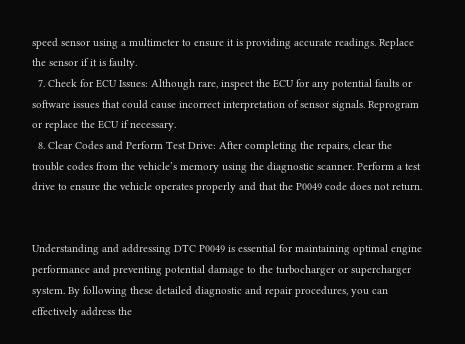speed sensor using a multimeter to ensure it is providing accurate readings. Replace the sensor if it is faulty.
  7. Check for ECU Issues: Although rare, inspect the ECU for any potential faults or software issues that could cause incorrect interpretation of sensor signals. Reprogram or replace the ECU if necessary.
  8. Clear Codes and Perform Test Drive: After completing the repairs, clear the trouble codes from the vehicle’s memory using the diagnostic scanner. Perform a test drive to ensure the vehicle operates properly and that the P0049 code does not return.


Understanding and addressing DTC P0049 is essential for maintaining optimal engine performance and preventing potential damage to the turbocharger or supercharger system. By following these detailed diagnostic and repair procedures, you can effectively address the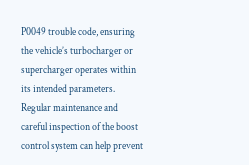P0049 trouble code, ensuring the vehicle’s turbocharger or supercharger operates within its intended parameters. Regular maintenance and careful inspection of the boost control system can help prevent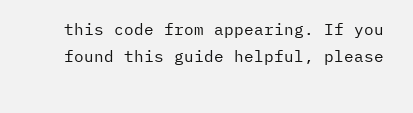this code from appearing. If you found this guide helpful, please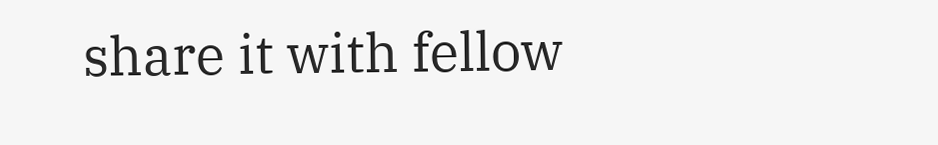share it with fellow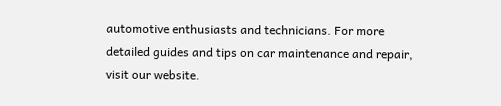automotive enthusiasts and technicians. For more detailed guides and tips on car maintenance and repair, visit our website.